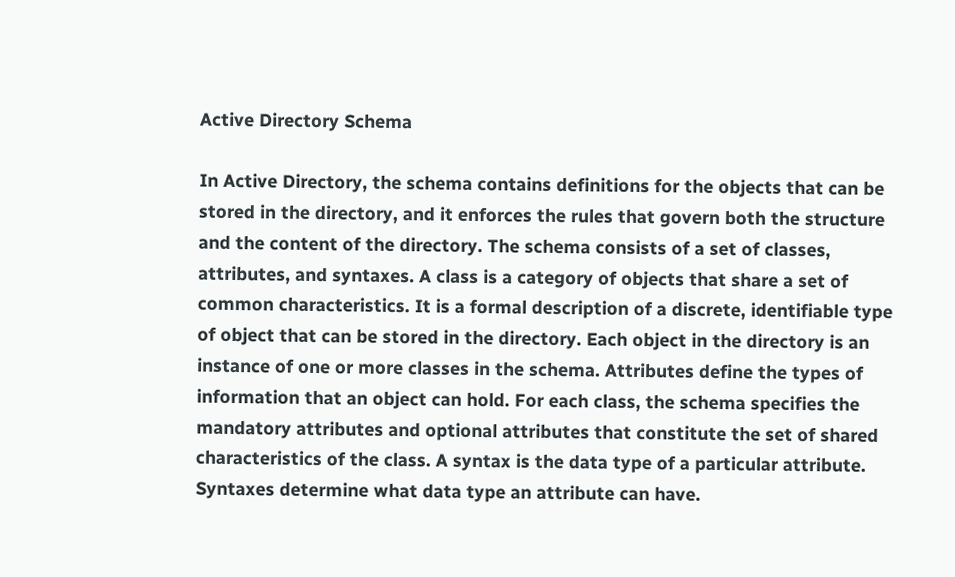Active Directory Schema

In Active Directory, the schema contains definitions for the objects that can be stored in the directory, and it enforces the rules that govern both the structure and the content of the directory. The schema consists of a set of classes, attributes, and syntaxes. A class is a category of objects that share a set of common characteristics. It is a formal description of a discrete, identifiable type of object that can be stored in the directory. Each object in the directory is an instance of one or more classes in the schema. Attributes define the types of information that an object can hold. For each class, the schema specifies the mandatory attributes and optional attributes that constitute the set of shared characteristics of the class. A syntax is the data type of a particular attribute. Syntaxes determine what data type an attribute can have.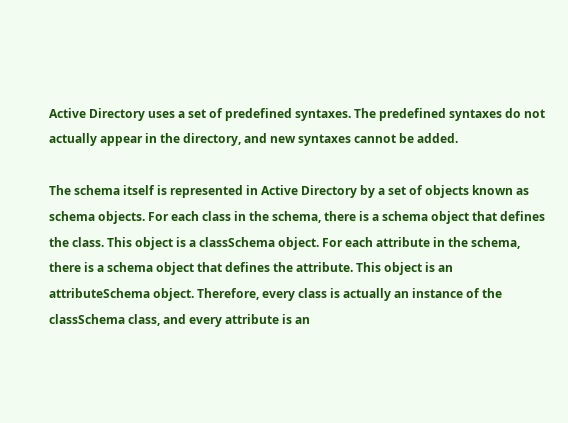Active Directory uses a set of predefined syntaxes. The predefined syntaxes do not actually appear in the directory, and new syntaxes cannot be added.

The schema itself is represented in Active Directory by a set of objects known as schema objects. For each class in the schema, there is a schema object that defines the class. This object is a classSchema object. For each attribute in the schema, there is a schema object that defines the attribute. This object is an attributeSchema object. Therefore, every class is actually an instance of the classSchema class, and every attribute is an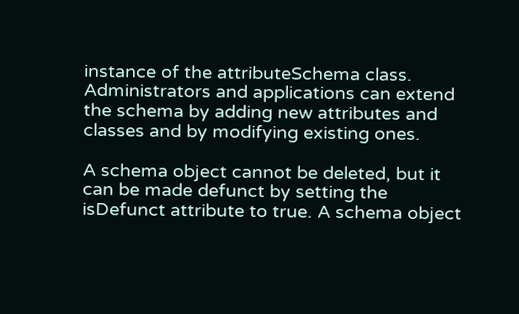instance of the attributeSchema class. Administrators and applications can extend the schema by adding new attributes and classes and by modifying existing ones.

A schema object cannot be deleted, but it can be made defunct by setting the isDefunct attribute to true. A schema object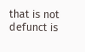that is not defunct is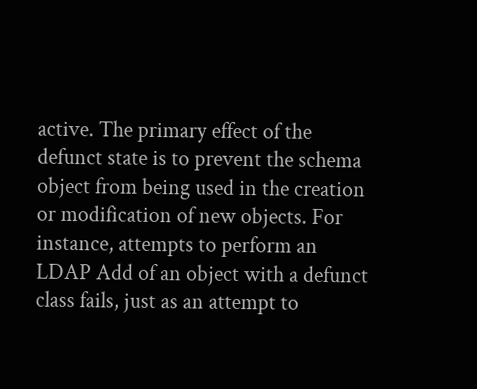active. The primary effect of the defunct state is to prevent the schema object from being used in the creation or modification of new objects. For instance, attempts to perform an LDAP Add of an object with a defunct class fails, just as an attempt to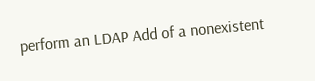perform an LDAP Add of a nonexistent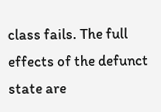class fails. The full effects of the defunct state are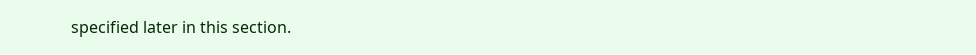specified later in this section.